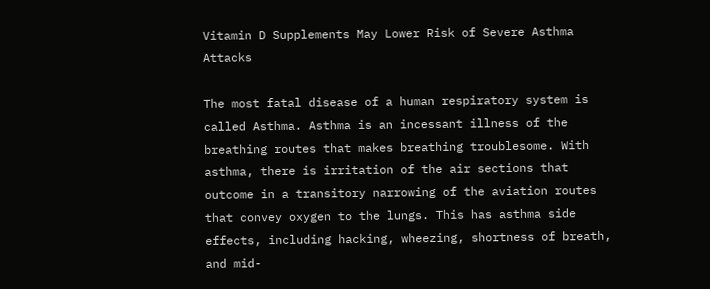Vitamin D Supplements May Lower Risk of Severe Asthma Attacks

The most fatal disease of a human respiratory system is called Asthma. Asthma is an incessant illness of the breathing routes that makes breathing troublesome. With asthma, there is irritation of the air sections that outcome in a transitory narrowing of the aviation routes that convey oxygen to the lungs. This has asthma side effects, including hacking, wheezing, shortness of breath, and mid-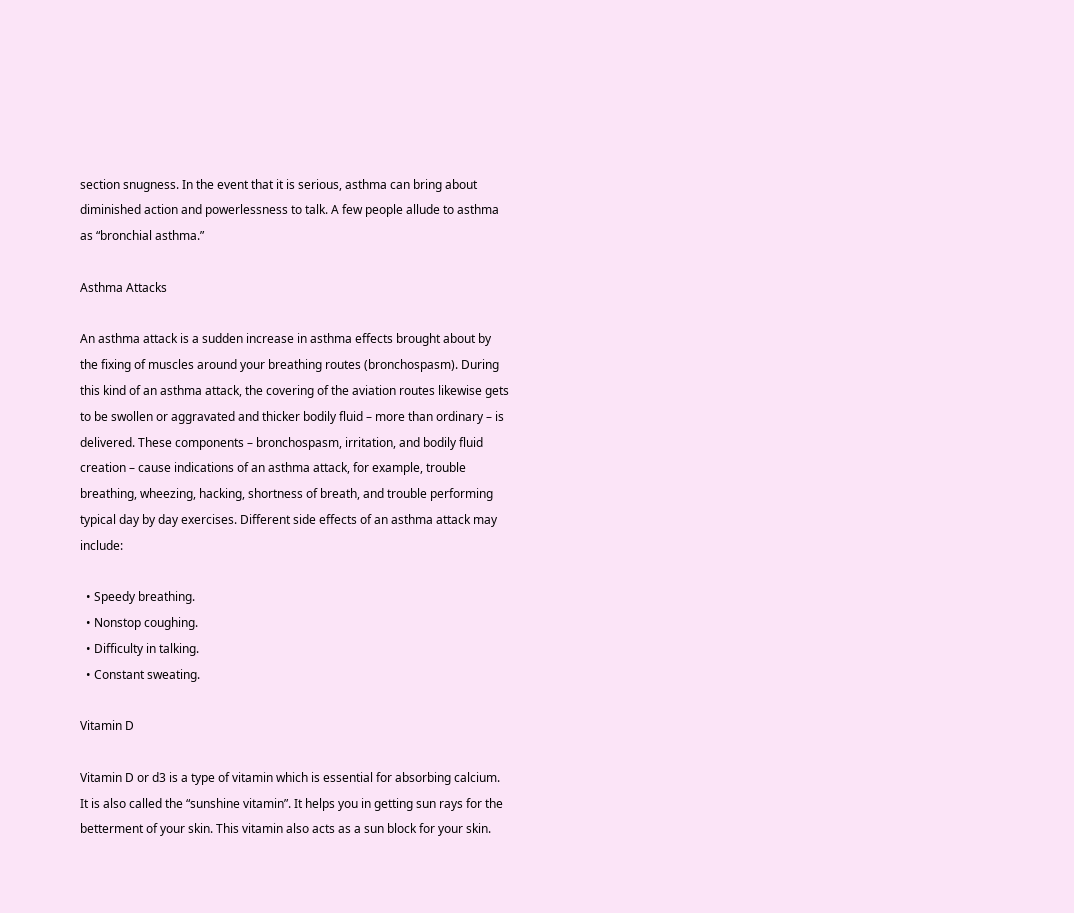section snugness. In the event that it is serious, asthma can bring about diminished action and powerlessness to talk. A few people allude to asthma as “bronchial asthma.”

Asthma Attacks

An asthma attack is a sudden increase in asthma effects brought about by the fixing of muscles around your breathing routes (bronchospasm). During this kind of an asthma attack, the covering of the aviation routes likewise gets to be swollen or aggravated and thicker bodily fluid – more than ordinary – is delivered. These components – bronchospasm, irritation, and bodily fluid creation – cause indications of an asthma attack, for example, trouble breathing, wheezing, hacking, shortness of breath, and trouble performing typical day by day exercises. Different side effects of an asthma attack may include:

  • Speedy breathing.
  • Nonstop coughing.
  • Difficulty in talking.
  • Constant sweating.

Vitamin D

Vitamin D or d3 is a type of vitamin which is essential for absorbing calcium. It is also called the “sunshine vitamin”. It helps you in getting sun rays for the betterment of your skin. This vitamin also acts as a sun block for your skin.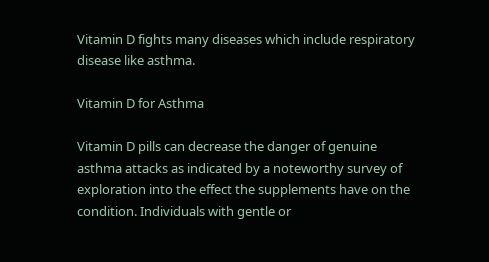Vitamin D fights many diseases which include respiratory disease like asthma.

Vitamin D for Asthma

Vitamin D pills can decrease the danger of genuine asthma attacks as indicated by a noteworthy survey of exploration into the effect the supplements have on the condition. Individuals with gentle or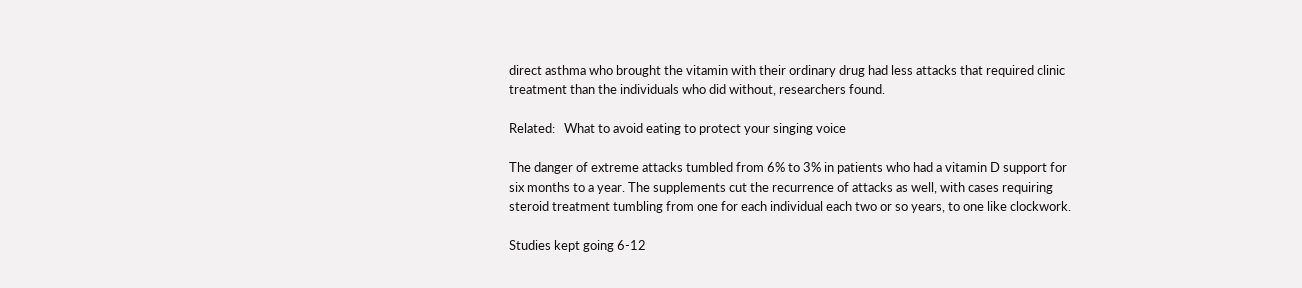direct asthma who brought the vitamin with their ordinary drug had less attacks that required clinic treatment than the individuals who did without, researchers found.

Related:   What to avoid eating to protect your singing voice

The danger of extreme attacks tumbled from 6% to 3% in patients who had a vitamin D support for six months to a year. The supplements cut the recurrence of attacks as well, with cases requiring steroid treatment tumbling from one for each individual each two or so years, to one like clockwork.

Studies kept going 6-12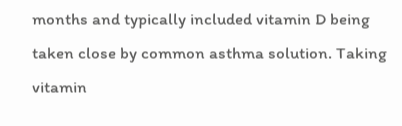months and typically included vitamin D being taken close by common asthma solution. Taking vitamin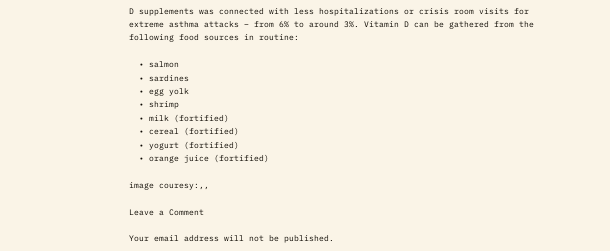D supplements was connected with less hospitalizations or crisis room visits for extreme asthma attacks – from 6% to around 3%. Vitamin D can be gathered from the following food sources in routine:

  • salmon
  • sardines
  • egg yolk
  • shrimp
  • milk (fortified)
  • cereal (fortified)
  • yogurt (fortified)
  • orange juice (fortified)

image couresy:,,

Leave a Comment

Your email address will not be published.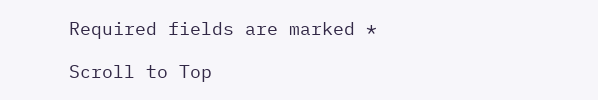Required fields are marked *

Scroll to Top